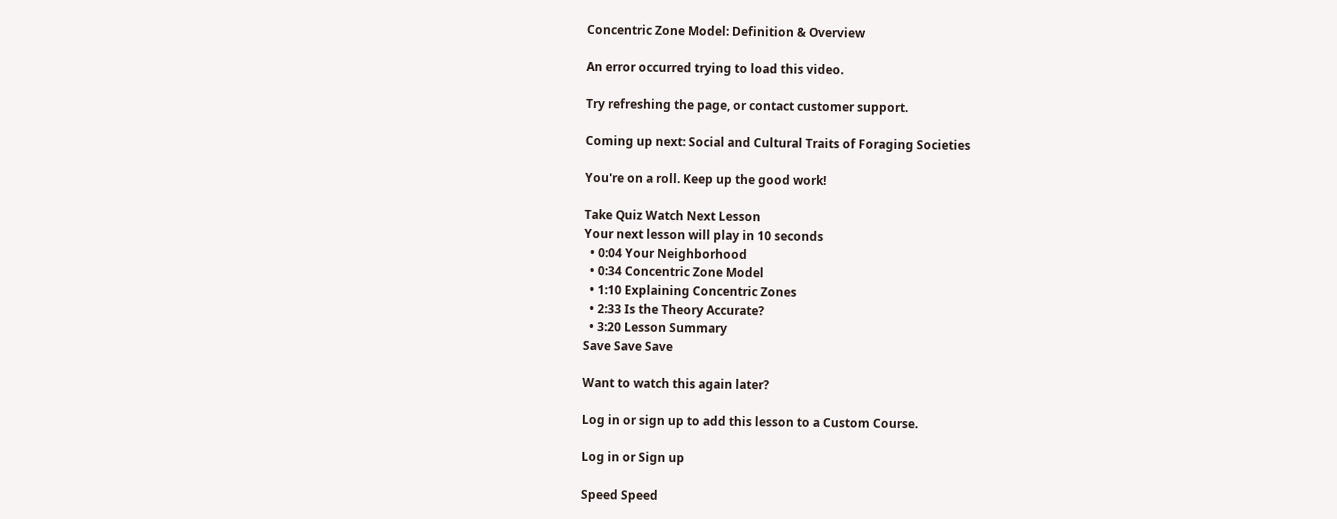Concentric Zone Model: Definition & Overview

An error occurred trying to load this video.

Try refreshing the page, or contact customer support.

Coming up next: Social and Cultural Traits of Foraging Societies

You're on a roll. Keep up the good work!

Take Quiz Watch Next Lesson
Your next lesson will play in 10 seconds
  • 0:04 Your Neighborhood
  • 0:34 Concentric Zone Model
  • 1:10 Explaining Concentric Zones
  • 2:33 Is the Theory Accurate?
  • 3:20 Lesson Summary
Save Save Save

Want to watch this again later?

Log in or sign up to add this lesson to a Custom Course.

Log in or Sign up

Speed Speed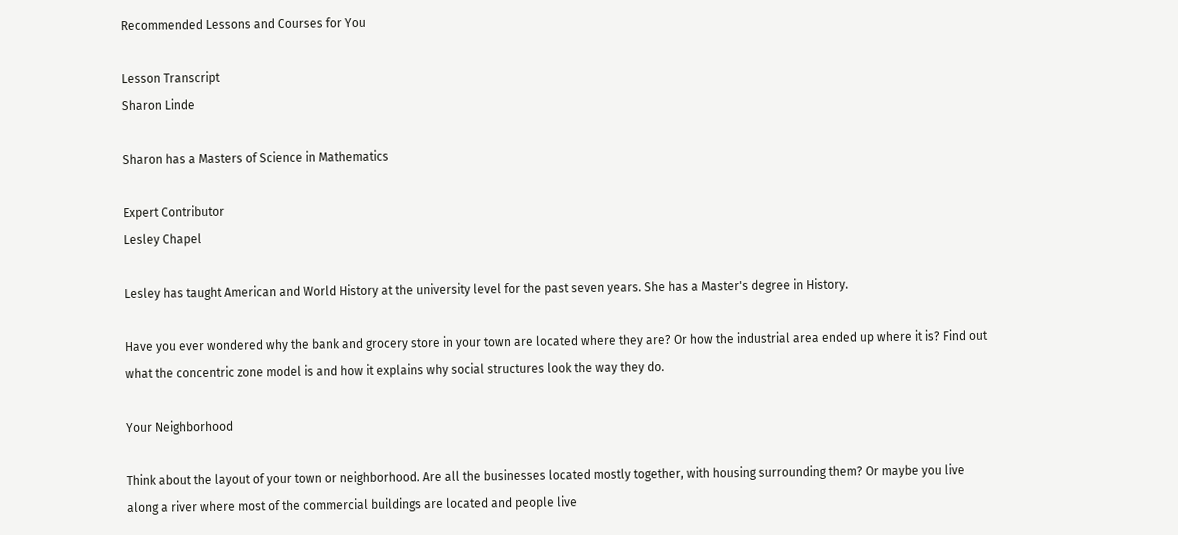Recommended Lessons and Courses for You

Lesson Transcript
Sharon Linde

Sharon has a Masters of Science in Mathematics

Expert Contributor
Lesley Chapel

Lesley has taught American and World History at the university level for the past seven years. She has a Master's degree in History.

Have you ever wondered why the bank and grocery store in your town are located where they are? Or how the industrial area ended up where it is? Find out what the concentric zone model is and how it explains why social structures look the way they do.

Your Neighborhood

Think about the layout of your town or neighborhood. Are all the businesses located mostly together, with housing surrounding them? Or maybe you live along a river where most of the commercial buildings are located and people live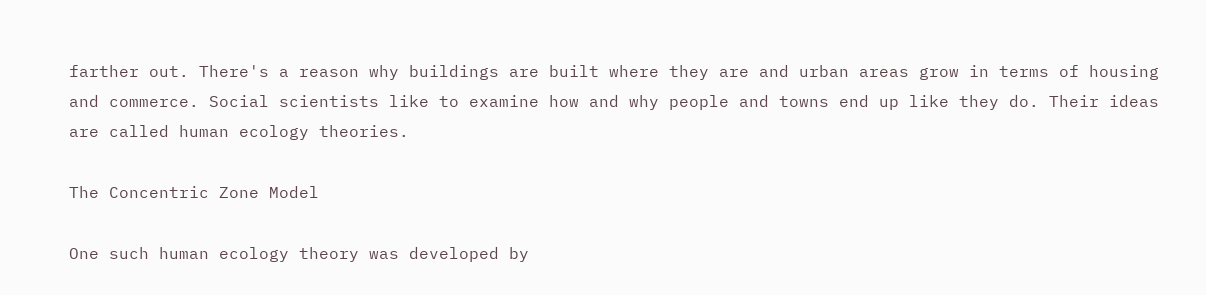farther out. There's a reason why buildings are built where they are and urban areas grow in terms of housing and commerce. Social scientists like to examine how and why people and towns end up like they do. Their ideas are called human ecology theories.

The Concentric Zone Model

One such human ecology theory was developed by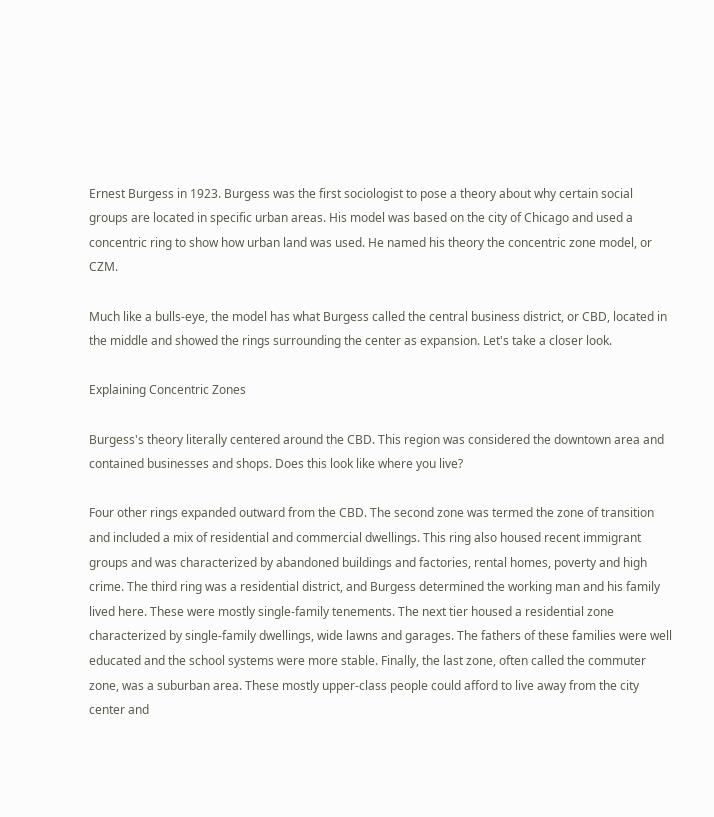Ernest Burgess in 1923. Burgess was the first sociologist to pose a theory about why certain social groups are located in specific urban areas. His model was based on the city of Chicago and used a concentric ring to show how urban land was used. He named his theory the concentric zone model, or CZM.

Much like a bulls-eye, the model has what Burgess called the central business district, or CBD, located in the middle and showed the rings surrounding the center as expansion. Let's take a closer look.

Explaining Concentric Zones

Burgess's theory literally centered around the CBD. This region was considered the downtown area and contained businesses and shops. Does this look like where you live?

Four other rings expanded outward from the CBD. The second zone was termed the zone of transition and included a mix of residential and commercial dwellings. This ring also housed recent immigrant groups and was characterized by abandoned buildings and factories, rental homes, poverty and high crime. The third ring was a residential district, and Burgess determined the working man and his family lived here. These were mostly single-family tenements. The next tier housed a residential zone characterized by single-family dwellings, wide lawns and garages. The fathers of these families were well educated and the school systems were more stable. Finally, the last zone, often called the commuter zone, was a suburban area. These mostly upper-class people could afford to live away from the city center and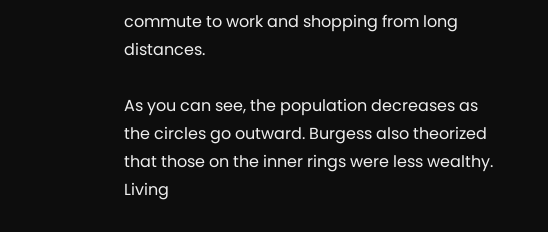commute to work and shopping from long distances.

As you can see, the population decreases as the circles go outward. Burgess also theorized that those on the inner rings were less wealthy. Living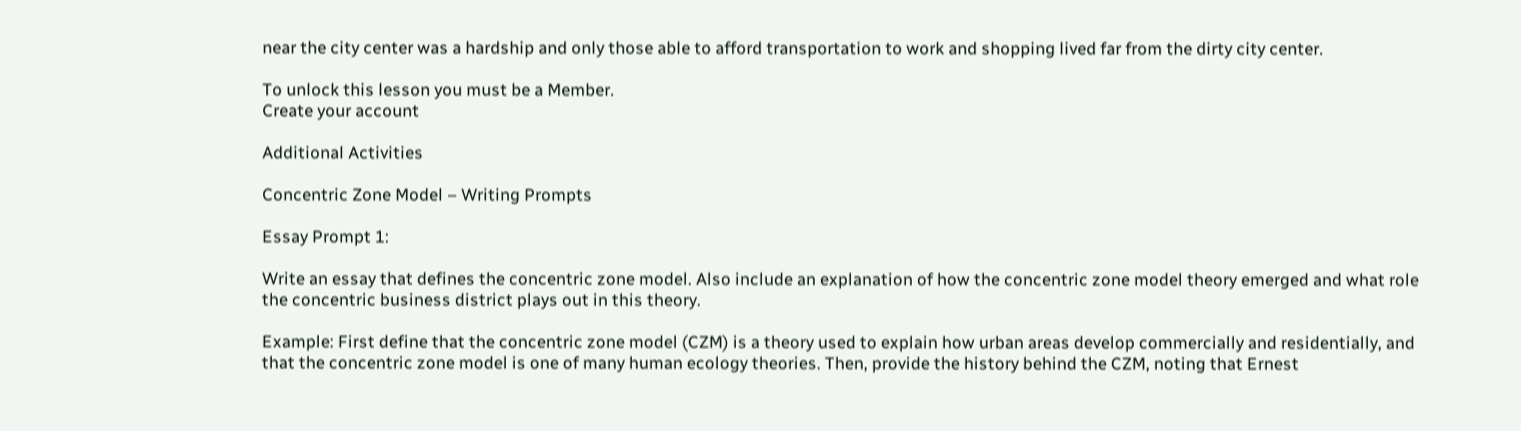near the city center was a hardship and only those able to afford transportation to work and shopping lived far from the dirty city center.

To unlock this lesson you must be a Member.
Create your account

Additional Activities

Concentric Zone Model – Writing Prompts

Essay Prompt 1:

Write an essay that defines the concentric zone model. Also include an explanation of how the concentric zone model theory emerged and what role the concentric business district plays out in this theory.

Example: First define that the concentric zone model (CZM) is a theory used to explain how urban areas develop commercially and residentially, and that the concentric zone model is one of many human ecology theories. Then, provide the history behind the CZM, noting that Ernest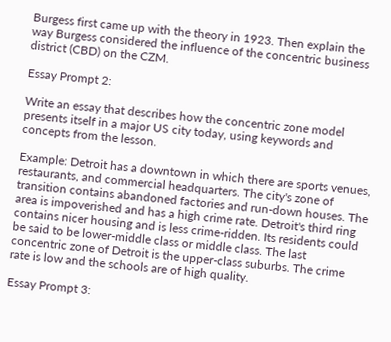Burgess first came up with the theory in 1923. Then explain the way Burgess considered the influence of the concentric business district (CBD) on the CZM.

Essay Prompt 2:

Write an essay that describes how the concentric zone model presents itself in a major US city today, using keywords and concepts from the lesson.

Example: Detroit has a downtown in which there are sports venues, restaurants, and commercial headquarters. The city's zone of transition contains abandoned factories and run-down houses. The area is impoverished and has a high crime rate. Detroit's third ring contains nicer housing and is less crime-ridden. Its residents could be said to be lower-middle class or middle class. The last concentric zone of Detroit is the upper-class suburbs. The crime rate is low and the schools are of high quality.

Essay Prompt 3: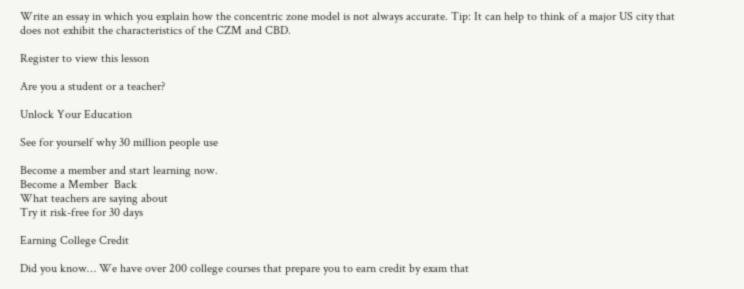Write an essay in which you explain how the concentric zone model is not always accurate. Tip: It can help to think of a major US city that does not exhibit the characteristics of the CZM and CBD.

Register to view this lesson

Are you a student or a teacher?

Unlock Your Education

See for yourself why 30 million people use

Become a member and start learning now.
Become a Member  Back
What teachers are saying about
Try it risk-free for 30 days

Earning College Credit

Did you know… We have over 200 college courses that prepare you to earn credit by exam that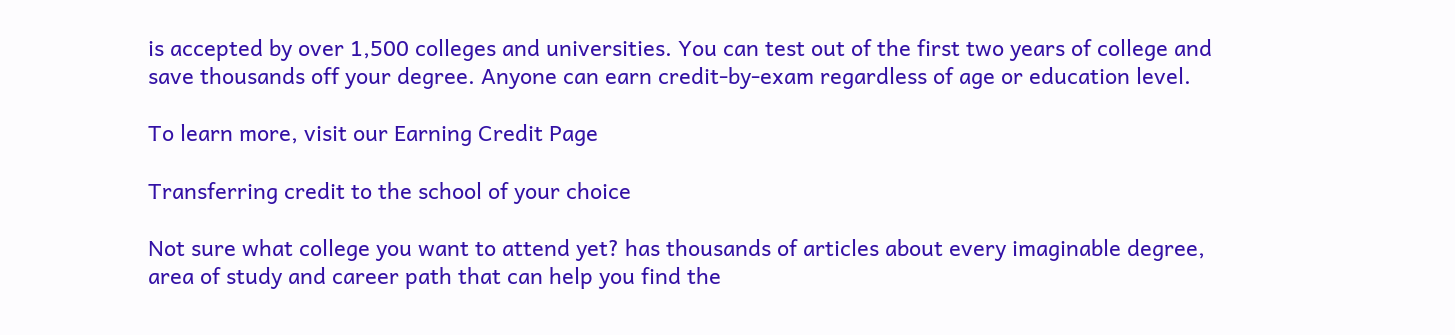is accepted by over 1,500 colleges and universities. You can test out of the first two years of college and save thousands off your degree. Anyone can earn credit-by-exam regardless of age or education level.

To learn more, visit our Earning Credit Page

Transferring credit to the school of your choice

Not sure what college you want to attend yet? has thousands of articles about every imaginable degree, area of study and career path that can help you find the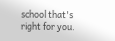school that's right for you.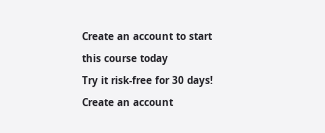Create an account to start this course today
Try it risk-free for 30 days!
Create an account